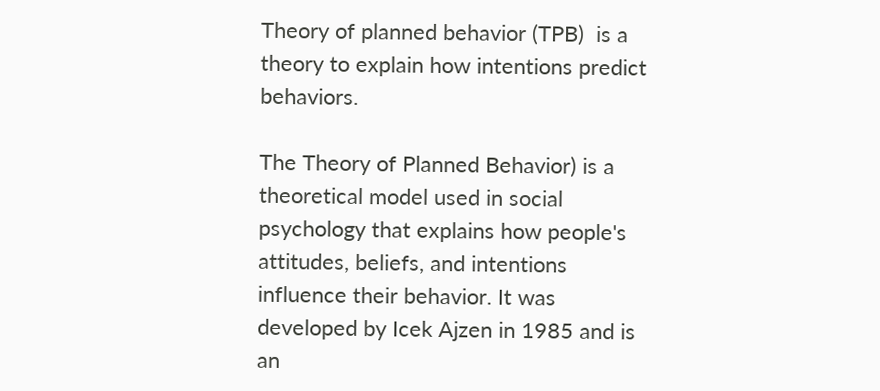Theory of planned behavior (TPB)  is a theory to explain how intentions predict behaviors.

The Theory of Planned Behavior) is a theoretical model used in social psychology that explains how people's attitudes, beliefs, and intentions influence their behavior. It was developed by Icek Ajzen in 1985 and is an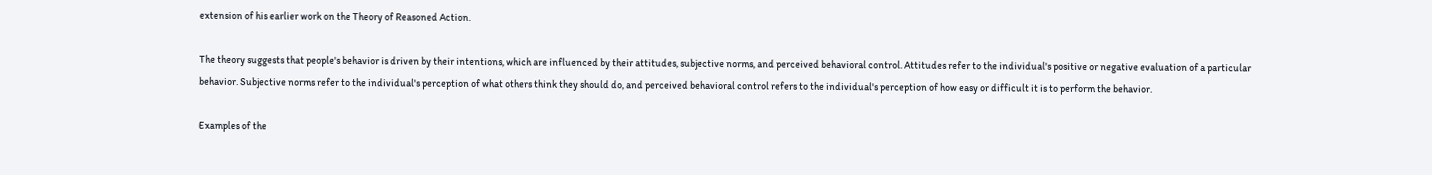extension of his earlier work on the Theory of Reasoned Action.

The theory suggests that people's behavior is driven by their intentions, which are influenced by their attitudes, subjective norms, and perceived behavioral control. Attitudes refer to the individual's positive or negative evaluation of a particular behavior. Subjective norms refer to the individual's perception of what others think they should do, and perceived behavioral control refers to the individual's perception of how easy or difficult it is to perform the behavior.

Examples of the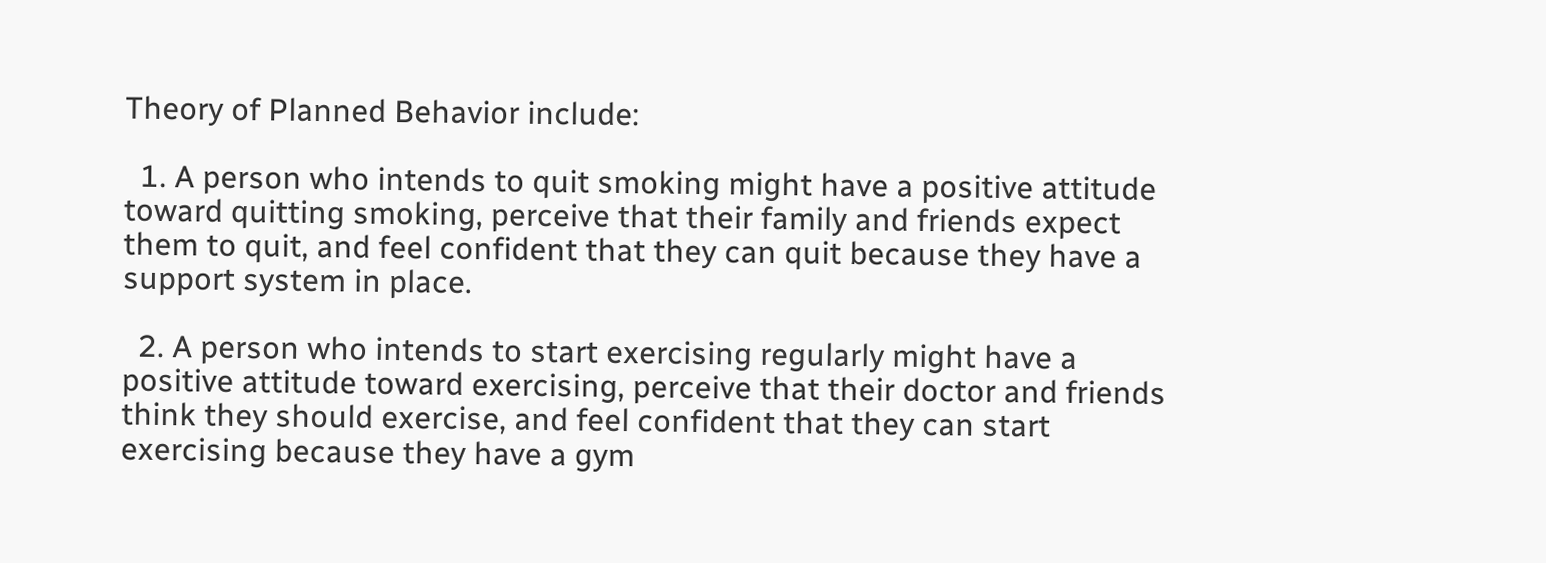Theory of Planned Behavior include:

  1. A person who intends to quit smoking might have a positive attitude toward quitting smoking, perceive that their family and friends expect them to quit, and feel confident that they can quit because they have a support system in place.

  2. A person who intends to start exercising regularly might have a positive attitude toward exercising, perceive that their doctor and friends think they should exercise, and feel confident that they can start exercising because they have a gym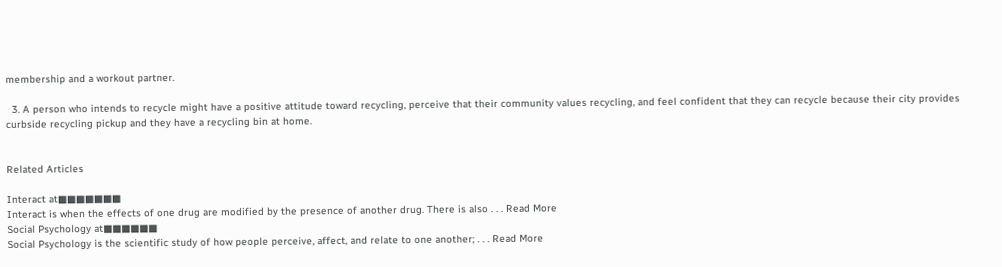membership and a workout partner.

  3. A person who intends to recycle might have a positive attitude toward recycling, perceive that their community values recycling, and feel confident that they can recycle because their city provides curbside recycling pickup and they have a recycling bin at home.


Related Articles

Interact at■■■■■■■
Interact is when the effects of one drug are modified by the presence of another drug. There is also . . . Read More
Social Psychology at■■■■■■
Social Psychology is the scientific study of how people perceive, affect, and relate to one another; . . . Read More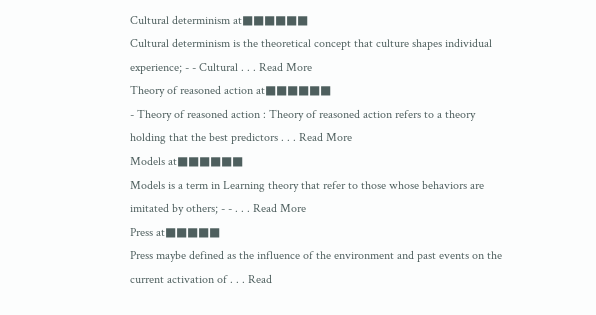Cultural determinism at■■■■■■
Cultural determinism is the theoretical concept that culture shapes individual experience; - - Cultural . . . Read More
Theory of reasoned action at■■■■■■
- Theory of reasoned action : Theory of reasoned action refers to a theory holding that the best predictors . . . Read More
Models at■■■■■■
Models is a term in Learning theory that refer to those whose behaviors are imitated by others; - - . . . Read More
Press at■■■■■
Press maybe defined as the influence of the environment and past events on the current activation of . . . Read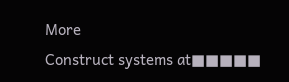More
Construct systems at■■■■■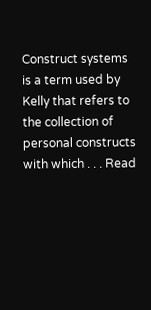Construct systems is a term used by Kelly that refers to the collection of personal constructs with which . . . Read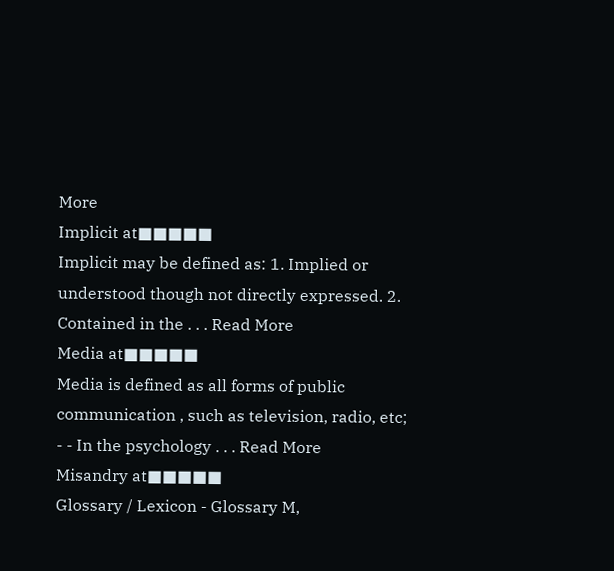More
Implicit at■■■■■
Implicit may be defined as: 1. Implied or understood though not directly expressed. 2. Contained in the . . . Read More
Media at■■■■■
Media is defined as all forms of public communication , such as television, radio, etc; - - In the psychology . . . Read More
Misandry at■■■■■
Glossary / Lexicon - Glossary M,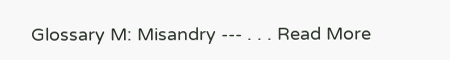Glossary M: Misandry --- . . . Read More